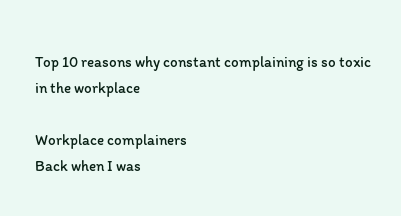Top 10 reasons why constant complaining is so toxic in the workplace

Workplace complainers
Back when I was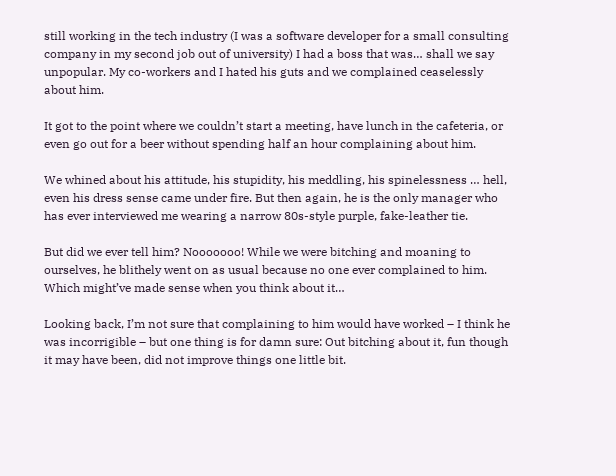still working in the tech industry (I was a software developer for a small consulting company in my second job out of university) I had a boss that was… shall we say unpopular. My co-workers and I hated his guts and we complained ceaselessly about him.

It got to the point where we couldn’t start a meeting, have lunch in the cafeteria, or even go out for a beer without spending half an hour complaining about him.

We whined about his attitude, his stupidity, his meddling, his spinelessness … hell, even his dress sense came under fire. But then again, he is the only manager who has ever interviewed me wearing a narrow 80s-style purple, fake-leather tie.

But did we ever tell him? Nooooooo! While we were bitching and moaning to ourselves, he blithely went on as usual because no one ever complained to him. Which might’ve made sense when you think about it…

Looking back, I’m not sure that complaining to him would have worked – I think he was incorrigible – but one thing is for damn sure: Out bitching about it, fun though it may have been, did not improve things one little bit.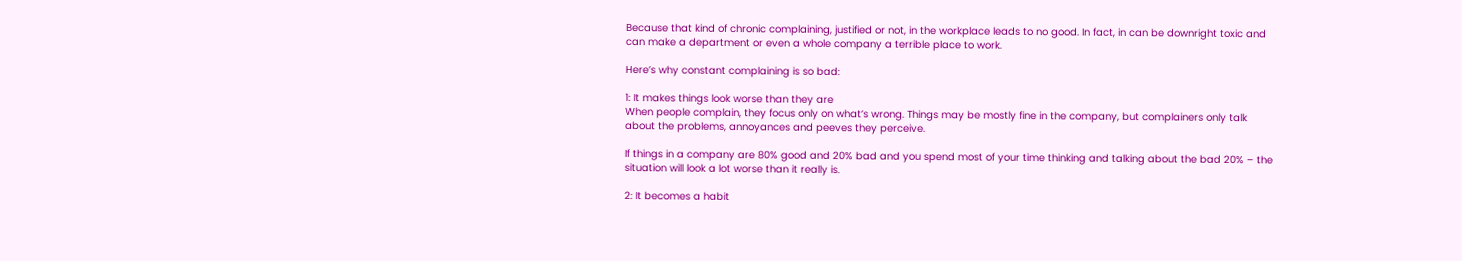Because that kind of chronic complaining, justified or not, in the workplace leads to no good. In fact, in can be downright toxic and can make a department or even a whole company a terrible place to work.

Here’s why constant complaining is so bad:

1: It makes things look worse than they are
When people complain, they focus only on what’s wrong. Things may be mostly fine in the company, but complainers only talk about the problems, annoyances and peeves they perceive.

If things in a company are 80% good and 20% bad and you spend most of your time thinking and talking about the bad 20% – the situation will look a lot worse than it really is.

2: It becomes a habit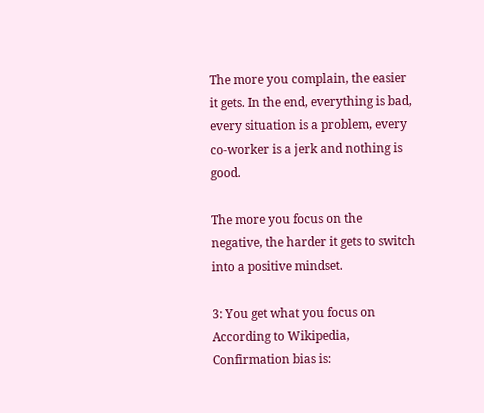The more you complain, the easier it gets. In the end, everything is bad, every situation is a problem, every co-worker is a jerk and nothing is good.

The more you focus on the negative, the harder it gets to switch into a positive mindset.

3: You get what you focus on
According to Wikipedia, Confirmation bias is: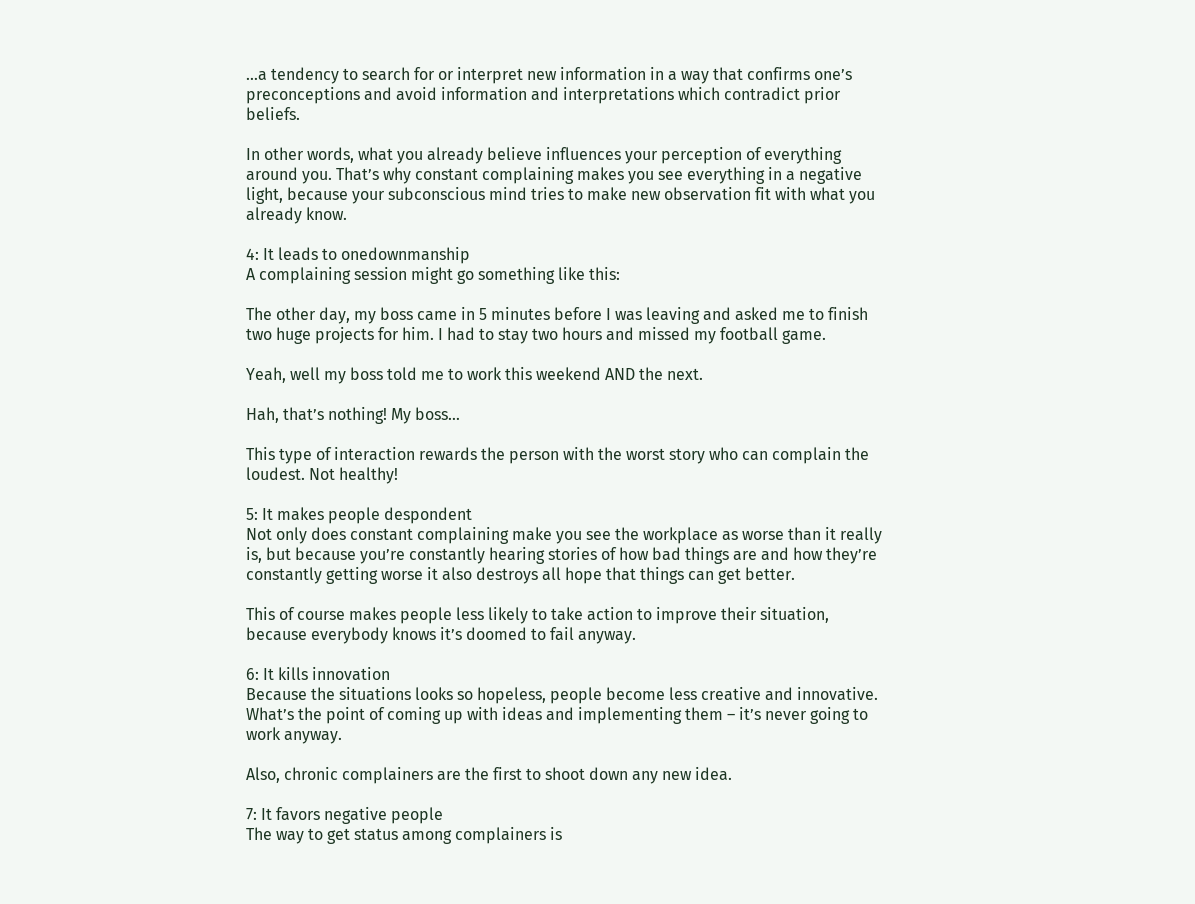…a tendency to search for or interpret new information in a way that confirms one’s preconceptions and avoid information and interpretations which contradict prior beliefs.

In other words, what you already believe influences your perception of everything around you. That’s why constant complaining makes you see everything in a negative light, because your subconscious mind tries to make new observation fit with what you already know.

4: It leads to onedownmanship
A complaining session might go something like this:

The other day, my boss came in 5 minutes before I was leaving and asked me to finish two huge projects for him. I had to stay two hours and missed my football game.

Yeah, well my boss told me to work this weekend AND the next.

Hah, that’s nothing! My boss…

This type of interaction rewards the person with the worst story who can complain the loudest. Not healthy!

5: It makes people despondent
Not only does constant complaining make you see the workplace as worse than it really is, but because you’re constantly hearing stories of how bad things are and how they’re constantly getting worse it also destroys all hope that things can get better.

This of course makes people less likely to take action to improve their situation, because everybody knows it’s doomed to fail anyway.

6: It kills innovation
Because the situations looks so hopeless, people become less creative and innovative. What’s the point of coming up with ideas and implementing them – it’s never going to work anyway.

Also, chronic complainers are the first to shoot down any new idea.

7: It favors negative people
The way to get status among complainers is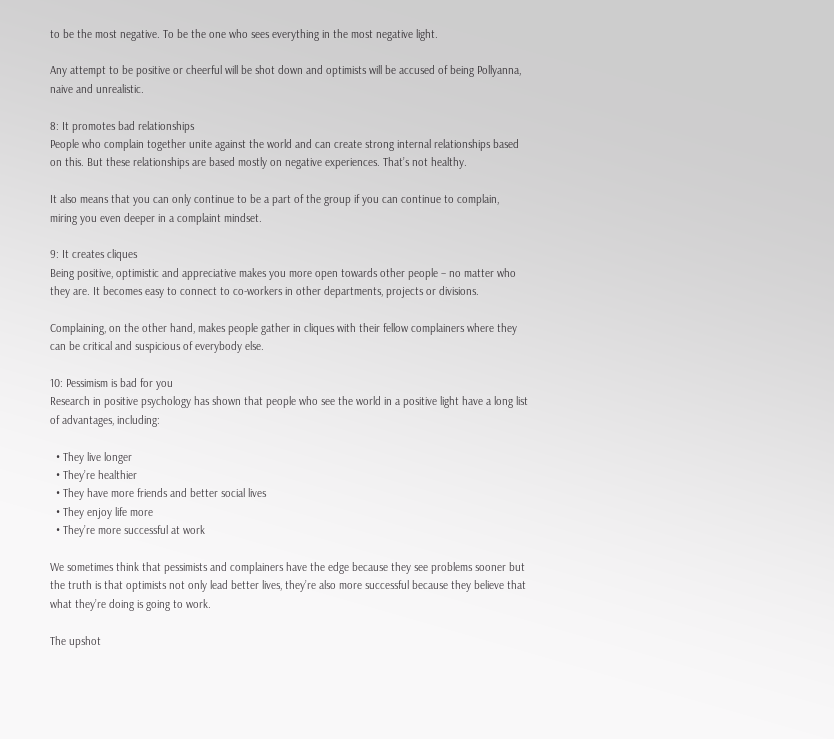to be the most negative. To be the one who sees everything in the most negative light.

Any attempt to be positive or cheerful will be shot down and optimists will be accused of being Pollyanna, naive and unrealistic.

8: It promotes bad relationships
People who complain together unite against the world and can create strong internal relationships based on this. But these relationships are based mostly on negative experiences. That’s not healthy.

It also means that you can only continue to be a part of the group if you can continue to complain, miring you even deeper in a complaint mindset.

9: It creates cliques
Being positive, optimistic and appreciative makes you more open towards other people – no matter who they are. It becomes easy to connect to co-workers in other departments, projects or divisions.

Complaining, on the other hand, makes people gather in cliques with their fellow complainers where they can be critical and suspicious of everybody else.

10: Pessimism is bad for you
Research in positive psychology has shown that people who see the world in a positive light have a long list of advantages, including:

  • They live longer
  • They’re healthier
  • They have more friends and better social lives
  • They enjoy life more
  • They’re more successful at work

We sometimes think that pessimists and complainers have the edge because they see problems sooner but the truth is that optimists not only lead better lives, they’re also more successful because they believe that what they’re doing is going to work.

The upshot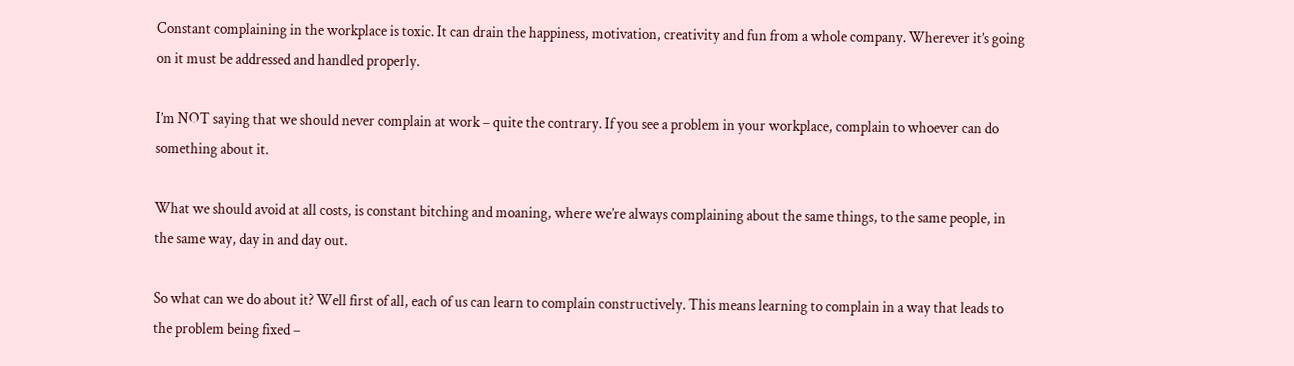Constant complaining in the workplace is toxic. It can drain the happiness, motivation, creativity and fun from a whole company. Wherever it’s going on it must be addressed and handled properly.

I’m NOT saying that we should never complain at work – quite the contrary. If you see a problem in your workplace, complain to whoever can do something about it.

What we should avoid at all costs, is constant bitching and moaning, where we’re always complaining about the same things, to the same people, in the same way, day in and day out.

So what can we do about it? Well first of all, each of us can learn to complain constructively. This means learning to complain in a way that leads to the problem being fixed –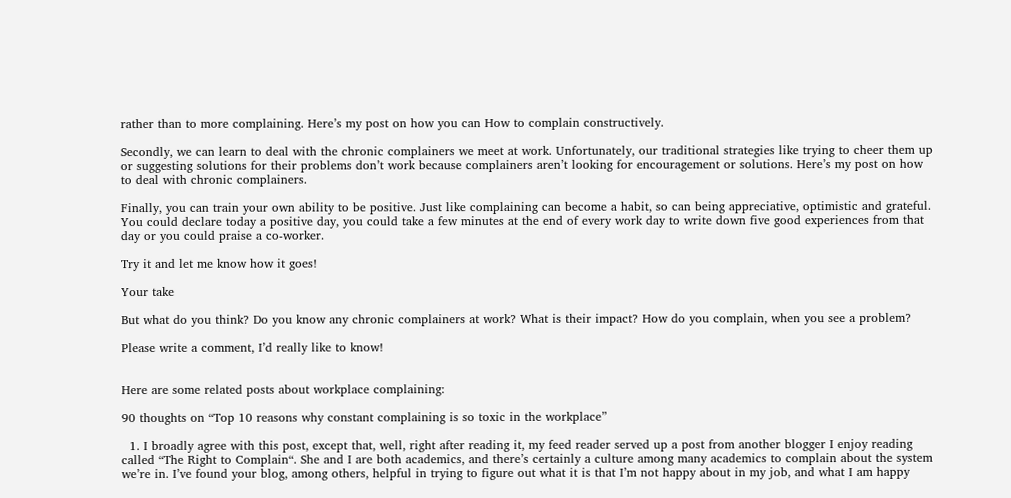rather than to more complaining. Here’s my post on how you can How to complain constructively.

Secondly, we can learn to deal with the chronic complainers we meet at work. Unfortunately, our traditional strategies like trying to cheer them up or suggesting solutions for their problems don’t work because complainers aren’t looking for encouragement or solutions. Here’s my post on how to deal with chronic complainers.

Finally, you can train your own ability to be positive. Just like complaining can become a habit, so can being appreciative, optimistic and grateful. You could declare today a positive day, you could take a few minutes at the end of every work day to write down five good experiences from that day or you could praise a co-worker.

Try it and let me know how it goes!

Your take

But what do you think? Do you know any chronic complainers at work? What is their impact? How do you complain, when you see a problem?

Please write a comment, I’d really like to know!


Here are some related posts about workplace complaining:

90 thoughts on “Top 10 reasons why constant complaining is so toxic in the workplace”

  1. I broadly agree with this post, except that, well, right after reading it, my feed reader served up a post from another blogger I enjoy reading called “The Right to Complain“. She and I are both academics, and there’s certainly a culture among many academics to complain about the system we’re in. I’ve found your blog, among others, helpful in trying to figure out what it is that I’m not happy about in my job, and what I am happy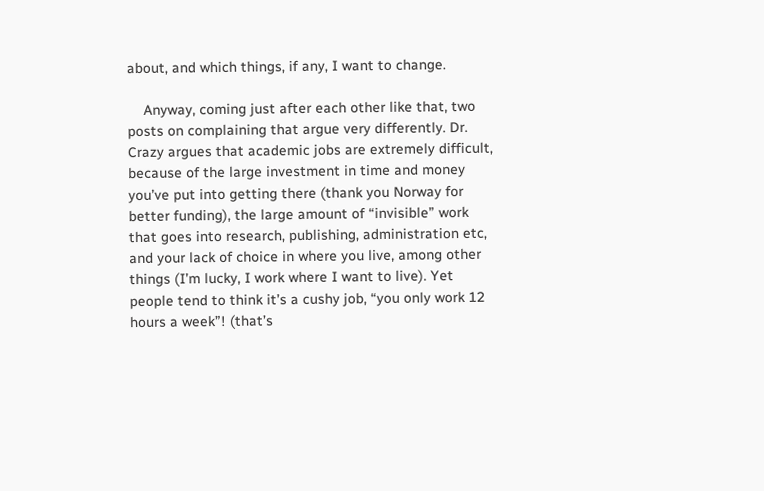about, and which things, if any, I want to change.

    Anyway, coming just after each other like that, two posts on complaining that argue very differently. Dr. Crazy argues that academic jobs are extremely difficult, because of the large investment in time and money you’ve put into getting there (thank you Norway for better funding), the large amount of “invisible” work that goes into research, publishing, administration etc, and your lack of choice in where you live, among other things (I’m lucky, I work where I want to live). Yet people tend to think it’s a cushy job, “you only work 12 hours a week”! (that’s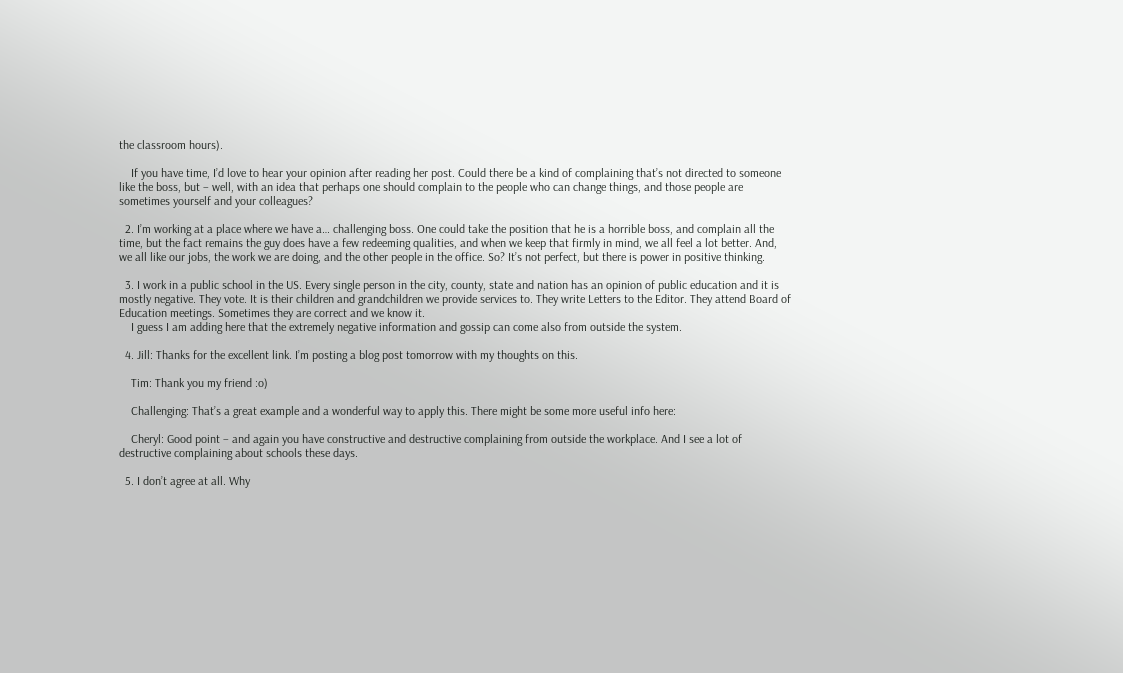the classroom hours).

    If you have time, I’d love to hear your opinion after reading her post. Could there be a kind of complaining that’s not directed to someone like the boss, but – well, with an idea that perhaps one should complain to the people who can change things, and those people are sometimes yourself and your colleagues?

  2. I’m working at a place where we have a… challenging boss. One could take the position that he is a horrible boss, and complain all the time, but the fact remains the guy does have a few redeeming qualities, and when we keep that firmly in mind, we all feel a lot better. And, we all like our jobs, the work we are doing, and the other people in the office. So? It’s not perfect, but there is power in positive thinking.

  3. I work in a public school in the US. Every single person in the city, county, state and nation has an opinion of public education and it is mostly negative. They vote. It is their children and grandchildren we provide services to. They write Letters to the Editor. They attend Board of Education meetings. Sometimes they are correct and we know it.
    I guess I am adding here that the extremely negative information and gossip can come also from outside the system.

  4. Jill: Thanks for the excellent link. I’m posting a blog post tomorrow with my thoughts on this.

    Tim: Thank you my friend :o)

    Challenging: That’s a great example and a wonderful way to apply this. There might be some more useful info here:

    Cheryl: Good point – and again you have constructive and destructive complaining from outside the workplace. And I see a lot of destructive complaining about schools these days.

  5. I don’t agree at all. Why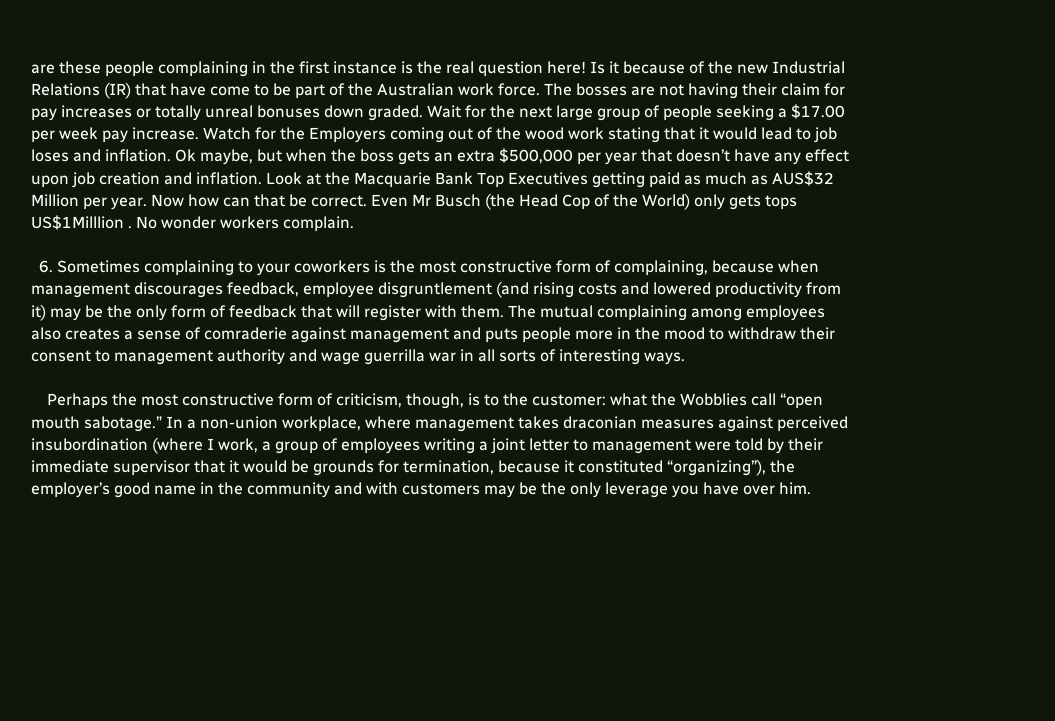are these people complaining in the first instance is the real question here! Is it because of the new Industrial Relations (IR) that have come to be part of the Australian work force. The bosses are not having their claim for pay increases or totally unreal bonuses down graded. Wait for the next large group of people seeking a $17.00 per week pay increase. Watch for the Employers coming out of the wood work stating that it would lead to job loses and inflation. Ok maybe, but when the boss gets an extra $500,000 per year that doesn’t have any effect upon job creation and inflation. Look at the Macquarie Bank Top Executives getting paid as much as AUS$32 Million per year. Now how can that be correct. Even Mr Busch (the Head Cop of the World) only gets tops US$1Milllion . No wonder workers complain.

  6. Sometimes complaining to your coworkers is the most constructive form of complaining, because when management discourages feedback, employee disgruntlement (and rising costs and lowered productivity from it) may be the only form of feedback that will register with them. The mutual complaining among employees also creates a sense of comraderie against management and puts people more in the mood to withdraw their consent to management authority and wage guerrilla war in all sorts of interesting ways.

    Perhaps the most constructive form of criticism, though, is to the customer: what the Wobblies call “open mouth sabotage.” In a non-union workplace, where management takes draconian measures against perceived insubordination (where I work, a group of employees writing a joint letter to management were told by their immediate supervisor that it would be grounds for termination, because it constituted “organizing”), the employer’s good name in the community and with customers may be the only leverage you have over him.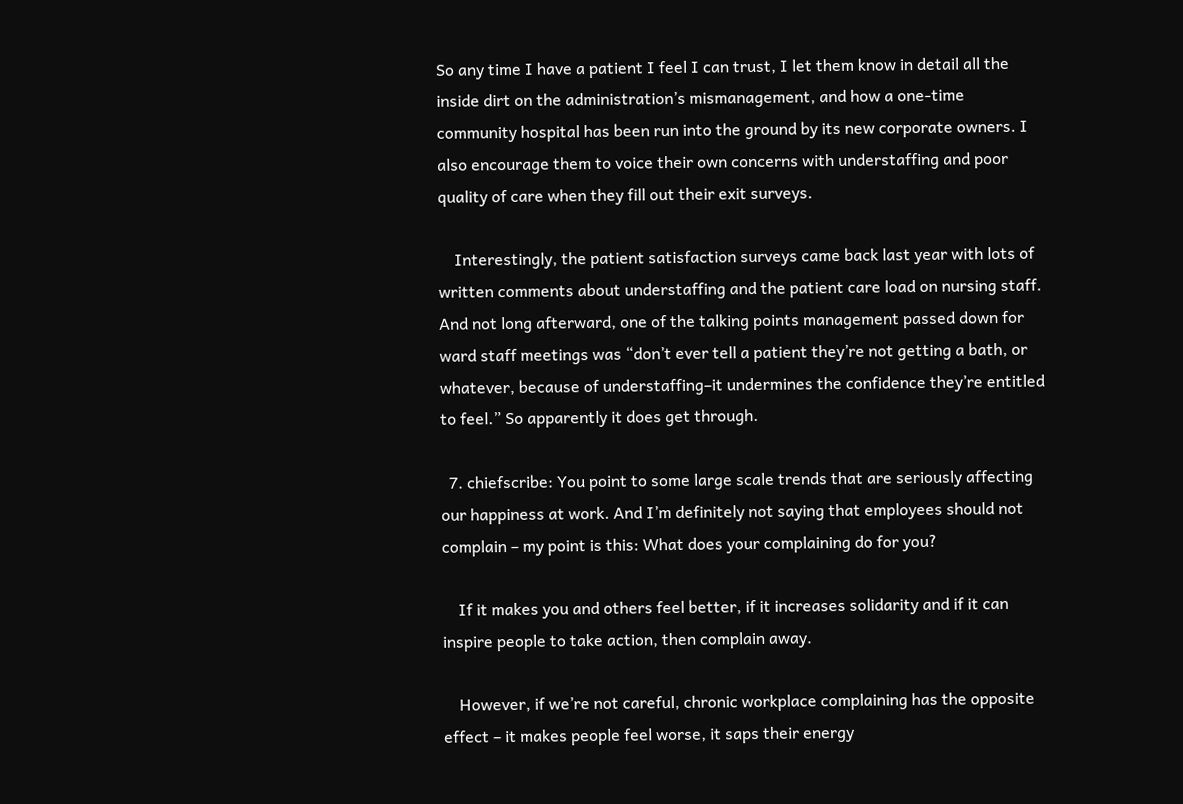So any time I have a patient I feel I can trust, I let them know in detail all the inside dirt on the administration’s mismanagement, and how a one-time community hospital has been run into the ground by its new corporate owners. I also encourage them to voice their own concerns with understaffing and poor quality of care when they fill out their exit surveys.

    Interestingly, the patient satisfaction surveys came back last year with lots of written comments about understaffing and the patient care load on nursing staff. And not long afterward, one of the talking points management passed down for ward staff meetings was “don’t ever tell a patient they’re not getting a bath, or whatever, because of understaffing–it undermines the confidence they’re entitled to feel.” So apparently it does get through.

  7. chiefscribe: You point to some large scale trends that are seriously affecting our happiness at work. And I’m definitely not saying that employees should not complain – my point is this: What does your complaining do for you?

    If it makes you and others feel better, if it increases solidarity and if it can inspire people to take action, then complain away.

    However, if we’re not careful, chronic workplace complaining has the opposite effect – it makes people feel worse, it saps their energy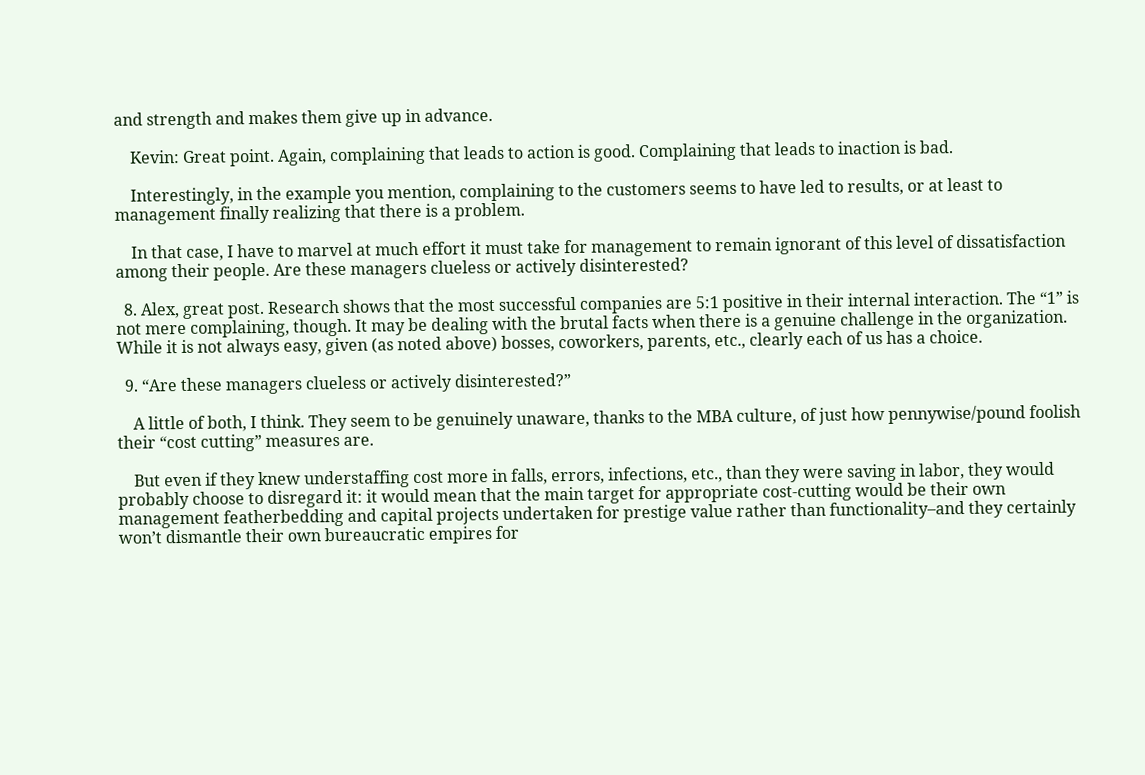and strength and makes them give up in advance.

    Kevin: Great point. Again, complaining that leads to action is good. Complaining that leads to inaction is bad.

    Interestingly, in the example you mention, complaining to the customers seems to have led to results, or at least to management finally realizing that there is a problem.

    In that case, I have to marvel at much effort it must take for management to remain ignorant of this level of dissatisfaction among their people. Are these managers clueless or actively disinterested?

  8. Alex, great post. Research shows that the most successful companies are 5:1 positive in their internal interaction. The “1” is not mere complaining, though. It may be dealing with the brutal facts when there is a genuine challenge in the organization. While it is not always easy, given (as noted above) bosses, coworkers, parents, etc., clearly each of us has a choice.

  9. “Are these managers clueless or actively disinterested?”

    A little of both, I think. They seem to be genuinely unaware, thanks to the MBA culture, of just how pennywise/pound foolish their “cost cutting” measures are.

    But even if they knew understaffing cost more in falls, errors, infections, etc., than they were saving in labor, they would probably choose to disregard it: it would mean that the main target for appropriate cost-cutting would be their own management featherbedding and capital projects undertaken for prestige value rather than functionality–and they certainly won’t dismantle their own bureaucratic empires for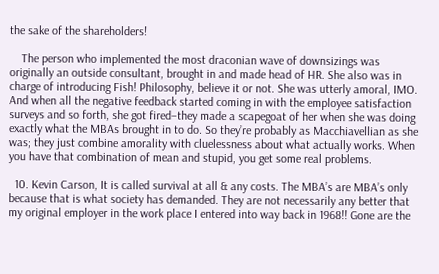the sake of the shareholders!

    The person who implemented the most draconian wave of downsizings was originally an outside consultant, brought in and made head of HR. She also was in charge of introducing Fish! Philosophy, believe it or not. She was utterly amoral, IMO. And when all the negative feedback started coming in with the employee satisfaction surveys and so forth, she got fired–they made a scapegoat of her when she was doing exactly what the MBAs brought in to do. So they’re probably as Macchiavellian as she was; they just combine amorality with cluelessness about what actually works. When you have that combination of mean and stupid, you get some real problems.

  10. Kevin Carson, It is called survival at all & any costs. The MBA’s are MBA’s only because that is what society has demanded. They are not necessarily any better that my original employer in the work place I entered into way back in 1968!! Gone are the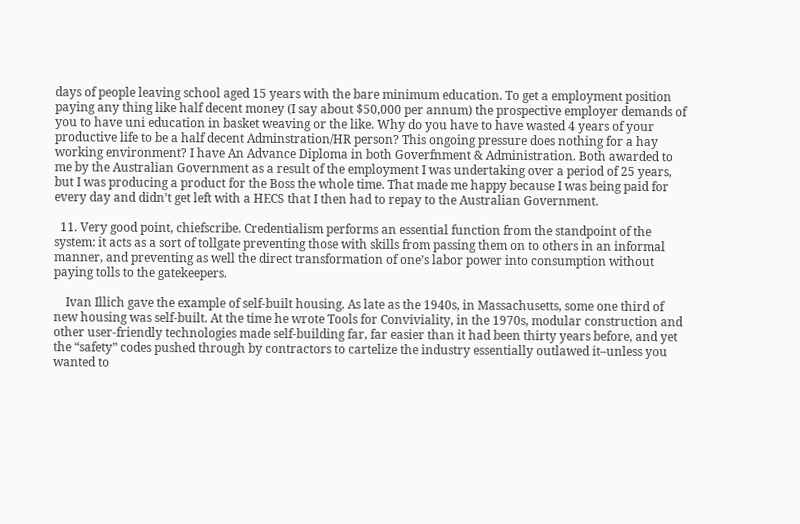days of people leaving school aged 15 years with the bare minimum education. To get a employment position paying any thing like half decent money (I say about $50,000 per annum) the prospective employer demands of you to have uni education in basket weaving or the like. Why do you have to have wasted 4 years of your productive life to be a half decent Adminstration/HR person? This ongoing pressure does nothing for a hay working environment? I have An Advance Diploma in both Goverfnment & Administration. Both awarded to me by the Australian Government as a result of the employment I was undertaking over a period of 25 years, but I was producing a product for the Boss the whole time. That made me happy because I was being paid for every day and didn’t get left with a HECS that I then had to repay to the Australian Government.

  11. Very good point, chiefscribe. Credentialism performs an essential function from the standpoint of the system: it acts as a sort of tollgate preventing those with skills from passing them on to others in an informal manner, and preventing as well the direct transformation of one’s labor power into consumption without paying tolls to the gatekeepers.

    Ivan Illich gave the example of self-built housing. As late as the 1940s, in Massachusetts, some one third of new housing was self-built. At the time he wrote Tools for Conviviality, in the 1970s, modular construction and other user-friendly technologies made self-building far, far easier than it had been thirty years before, and yet the “safety” codes pushed through by contractors to cartelize the industry essentially outlawed it–unless you wanted to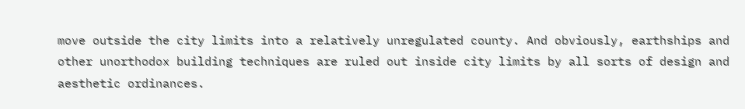move outside the city limits into a relatively unregulated county. And obviously, earthships and other unorthodox building techniques are ruled out inside city limits by all sorts of design and aesthetic ordinances.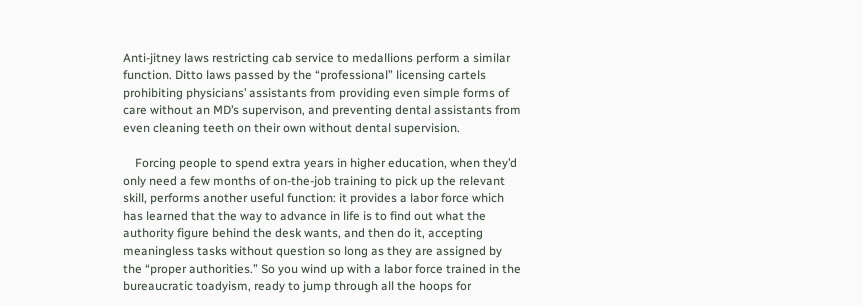Anti-jitney laws restricting cab service to medallions perform a similar function. Ditto laws passed by the “professional” licensing cartels prohibiting physicians’ assistants from providing even simple forms of care without an MD’s supervison, and preventing dental assistants from even cleaning teeth on their own without dental supervision.

    Forcing people to spend extra years in higher education, when they’d only need a few months of on-the-job training to pick up the relevant skill, performs another useful function: it provides a labor force which has learned that the way to advance in life is to find out what the authority figure behind the desk wants, and then do it, accepting meaningless tasks without question so long as they are assigned by the “proper authorities.” So you wind up with a labor force trained in the bureaucratic toadyism, ready to jump through all the hoops for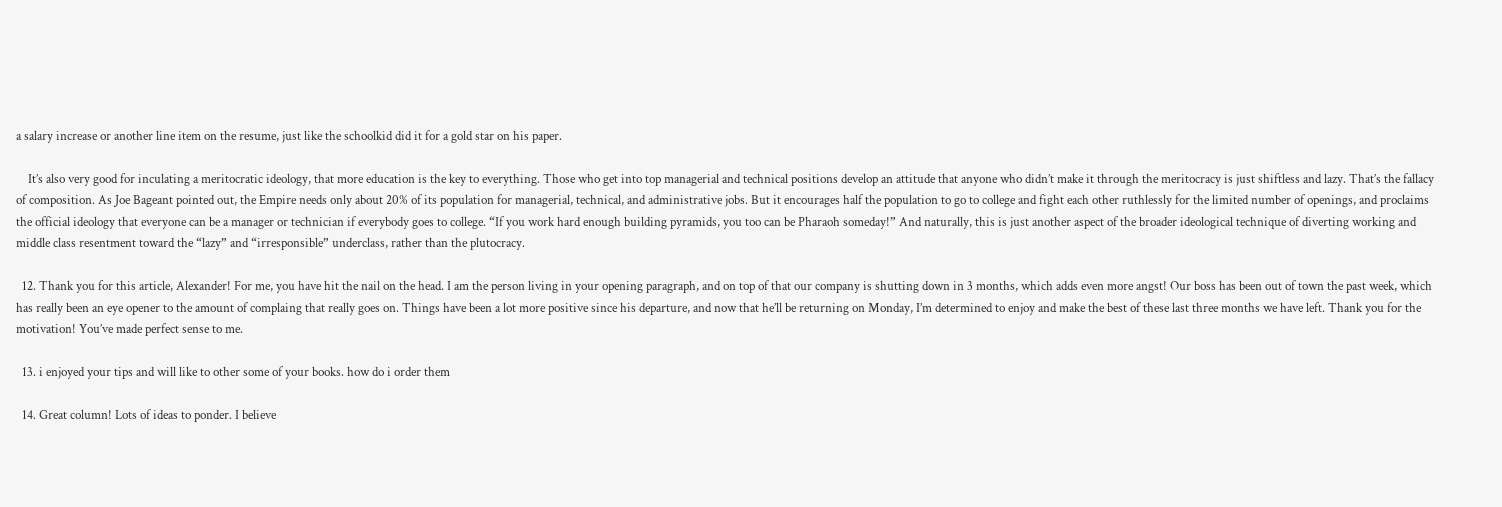a salary increase or another line item on the resume, just like the schoolkid did it for a gold star on his paper.

    It’s also very good for inculating a meritocratic ideology, that more education is the key to everything. Those who get into top managerial and technical positions develop an attitude that anyone who didn’t make it through the meritocracy is just shiftless and lazy. That’s the fallacy of composition. As Joe Bageant pointed out, the Empire needs only about 20% of its population for managerial, technical, and administrative jobs. But it encourages half the population to go to college and fight each other ruthlessly for the limited number of openings, and proclaims the official ideology that everyone can be a manager or technician if everybody goes to college. “If you work hard enough building pyramids, you too can be Pharaoh someday!” And naturally, this is just another aspect of the broader ideological technique of diverting working and middle class resentment toward the “lazy” and “irresponsible” underclass, rather than the plutocracy.

  12. Thank you for this article, Alexander! For me, you have hit the nail on the head. I am the person living in your opening paragraph, and on top of that our company is shutting down in 3 months, which adds even more angst! Our boss has been out of town the past week, which has really been an eye opener to the amount of complaing that really goes on. Things have been a lot more positive since his departure, and now that he’ll be returning on Monday, I’m determined to enjoy and make the best of these last three months we have left. Thank you for the motivation! You’ve made perfect sense to me.

  13. i enjoyed your tips and will like to other some of your books. how do i order them

  14. Great column! Lots of ideas to ponder. I believe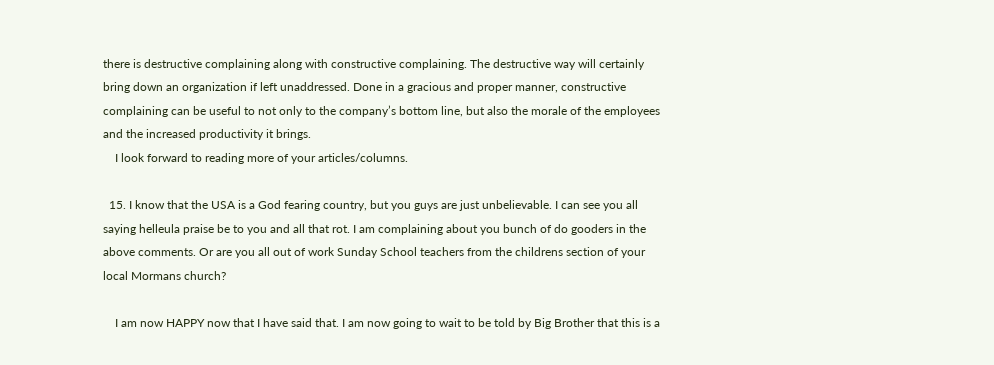there is destructive complaining along with constructive complaining. The destructive way will certainly bring down an organization if left unaddressed. Done in a gracious and proper manner, constructive complaining can be useful to not only to the company’s bottom line, but also the morale of the employees and the increased productivity it brings.
    I look forward to reading more of your articles/columns.

  15. I know that the USA is a God fearing country, but you guys are just unbelievable. I can see you all saying helleula praise be to you and all that rot. I am complaining about you bunch of do gooders in the above comments. Or are you all out of work Sunday School teachers from the childrens section of your local Mormans church?

    I am now HAPPY now that I have said that. I am now going to wait to be told by Big Brother that this is a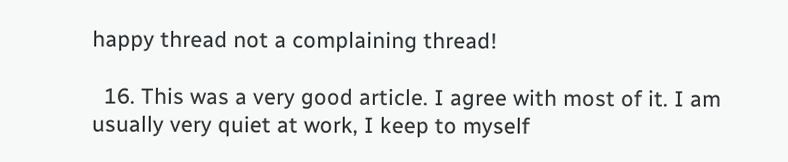happy thread not a complaining thread!

  16. This was a very good article. I agree with most of it. I am usually very quiet at work, I keep to myself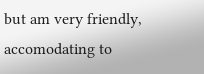but am very friendly, accomodating to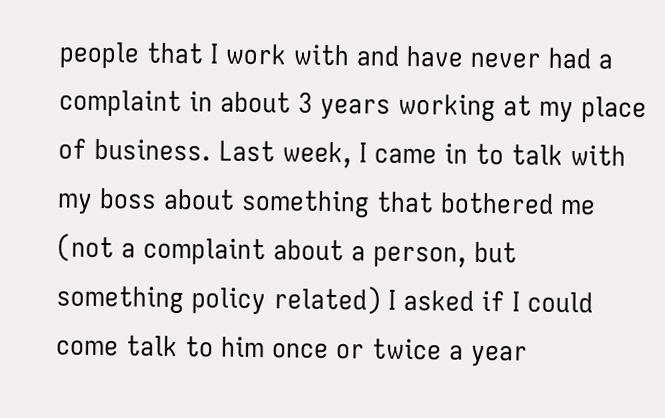people that I work with and have never had a complaint in about 3 years working at my place of business. Last week, I came in to talk with my boss about something that bothered me (not a complaint about a person, but something policy related) I asked if I could come talk to him once or twice a year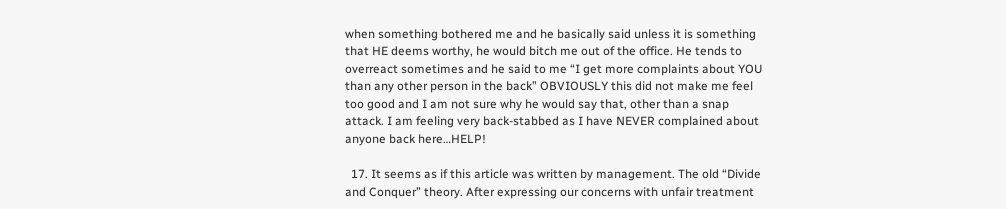when something bothered me and he basically said unless it is something that HE deems worthy, he would bitch me out of the office. He tends to overreact sometimes and he said to me “I get more complaints about YOU than any other person in the back” OBVIOUSLY this did not make me feel too good and I am not sure why he would say that, other than a snap attack. I am feeling very back-stabbed as I have NEVER complained about anyone back here…HELP!

  17. It seems as if this article was written by management. The old “Divide and Conquer” theory. After expressing our concerns with unfair treatment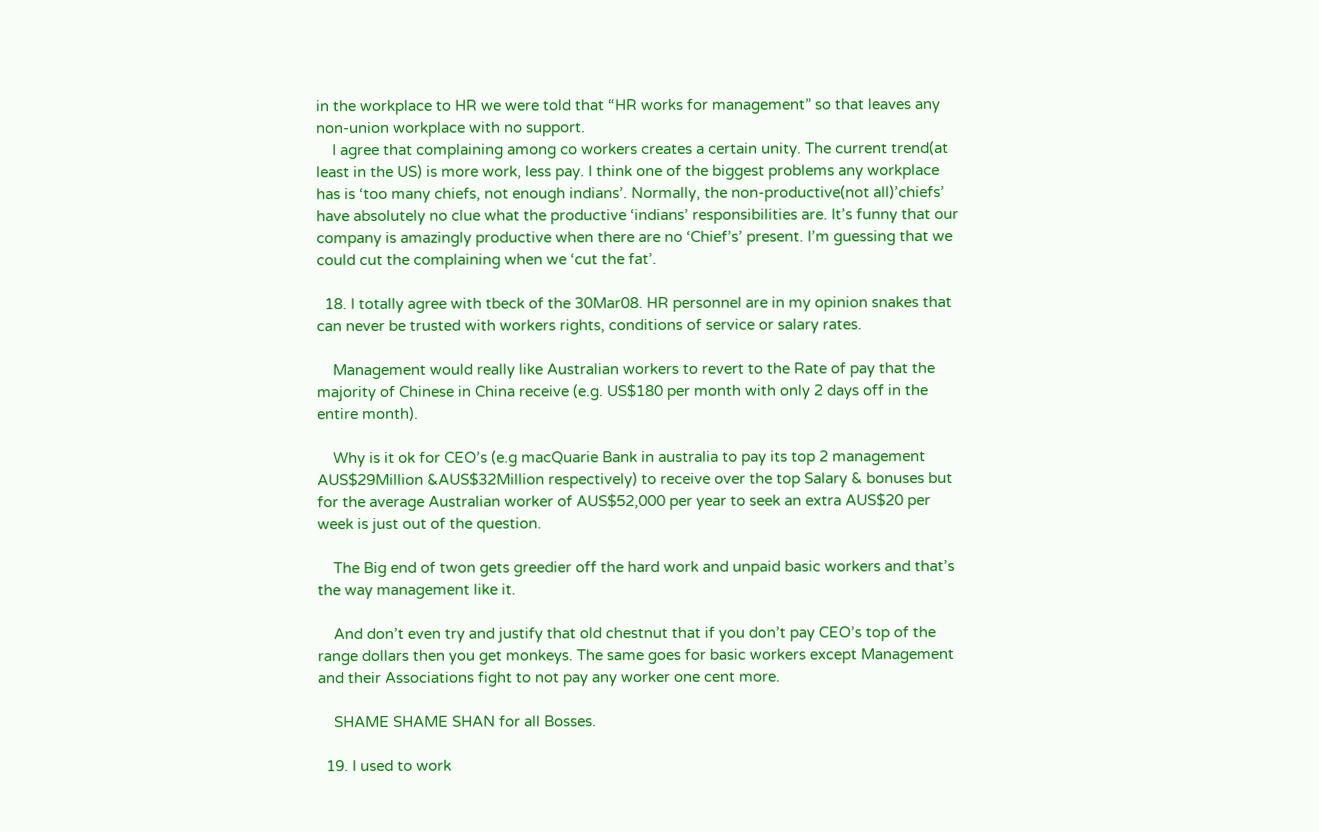in the workplace to HR we were told that “HR works for management” so that leaves any non-union workplace with no support.
    I agree that complaining among co workers creates a certain unity. The current trend(at least in the US) is more work, less pay. I think one of the biggest problems any workplace has is ‘too many chiefs, not enough indians’. Normally, the non-productive(not all)’chiefs’ have absolutely no clue what the productive ‘indians’ responsibilities are. It’s funny that our company is amazingly productive when there are no ‘Chief’s’ present. I’m guessing that we could cut the complaining when we ‘cut the fat’.

  18. I totally agree with tbeck of the 30Mar08. HR personnel are in my opinion snakes that can never be trusted with workers rights, conditions of service or salary rates.

    Management would really like Australian workers to revert to the Rate of pay that the majority of Chinese in China receive (e.g. US$180 per month with only 2 days off in the entire month).

    Why is it ok for CEO’s (e.g macQuarie Bank in australia to pay its top 2 management AUS$29Million &AUS$32Million respectively) to receive over the top Salary & bonuses but for the average Australian worker of AUS$52,000 per year to seek an extra AUS$20 per week is just out of the question.

    The Big end of twon gets greedier off the hard work and unpaid basic workers and that’s the way management like it.

    And don’t even try and justify that old chestnut that if you don’t pay CEO’s top of the range dollars then you get monkeys. The same goes for basic workers except Management and their Associations fight to not pay any worker one cent more.

    SHAME SHAME SHAN for all Bosses.

  19. I used to work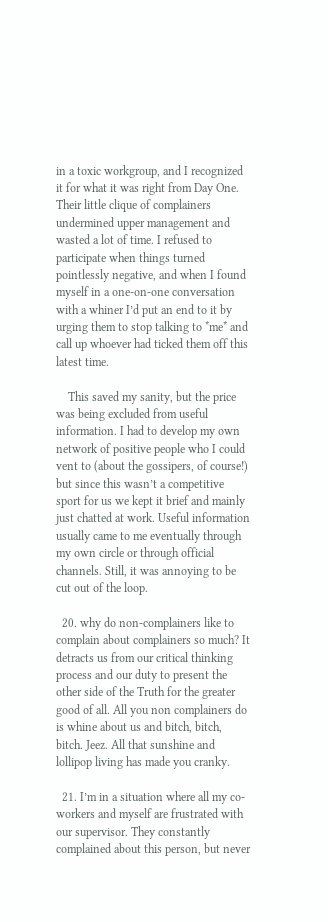in a toxic workgroup, and I recognized it for what it was right from Day One. Their little clique of complainers undermined upper management and wasted a lot of time. I refused to participate when things turned pointlessly negative, and when I found myself in a one-on-one conversation with a whiner I’d put an end to it by urging them to stop talking to *me* and call up whoever had ticked them off this latest time.

    This saved my sanity, but the price was being excluded from useful information. I had to develop my own network of positive people who I could vent to (about the gossipers, of course!) but since this wasn’t a competitive sport for us we kept it brief and mainly just chatted at work. Useful information usually came to me eventually through my own circle or through official channels. Still, it was annoying to be cut out of the loop.

  20. why do non-complainers like to complain about complainers so much? It detracts us from our critical thinking process and our duty to present the other side of the Truth for the greater good of all. All you non complainers do is whine about us and bitch, bitch, bitch. Jeez. All that sunshine and lollipop living has made you cranky.

  21. I’m in a situation where all my co-workers and myself are frustrated with our supervisor. They constantly complained about this person, but never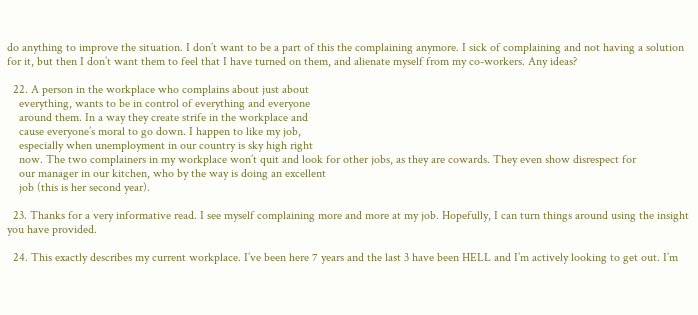do anything to improve the situation. I don’t want to be a part of this the complaining anymore. I sick of complaining and not having a solution for it, but then I don’t want them to feel that I have turned on them, and alienate myself from my co-workers. Any ideas?

  22. A person in the workplace who complains about just about
    everything, wants to be in control of everything and everyone
    around them. In a way they create strife in the workplace and
    cause everyone’s moral to go down. I happen to like my job,
    especially when unemployment in our country is sky high right
    now. The two complainers in my workplace won’t quit and look for other jobs, as they are cowards. They even show disrespect for
    our manager in our kitchen, who by the way is doing an excellent
    job (this is her second year).

  23. Thanks for a very informative read. I see myself complaining more and more at my job. Hopefully, I can turn things around using the insight you have provided.

  24. This exactly describes my current workplace. I’ve been here 7 years and the last 3 have been HELL and I’m actively looking to get out. I’m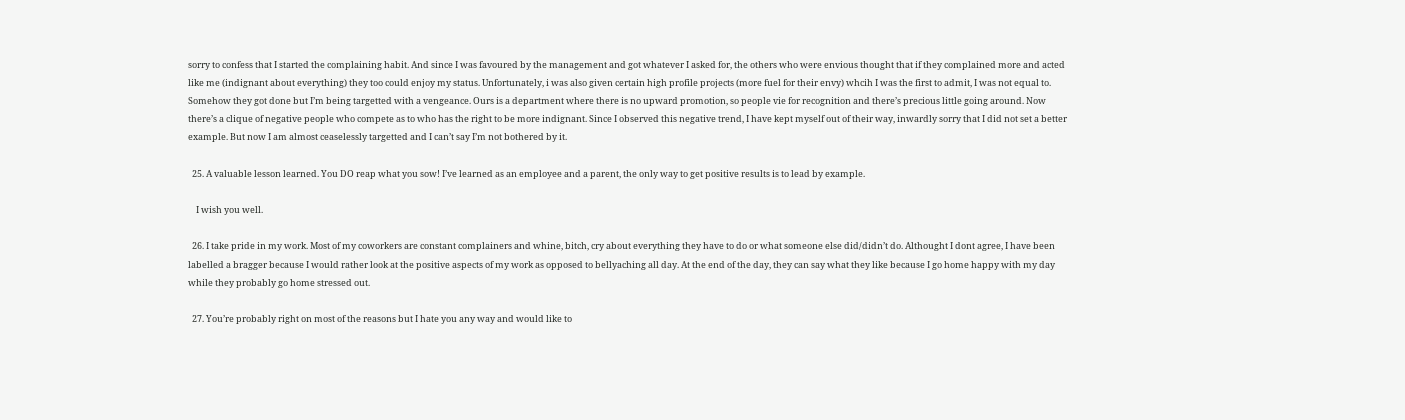sorry to confess that I started the complaining habit. And since I was favoured by the management and got whatever I asked for, the others who were envious thought that if they complained more and acted like me (indignant about everything) they too could enjoy my status. Unfortunately, i was also given certain high profile projects (more fuel for their envy) whcih I was the first to admit, I was not equal to. Somehow they got done but I’m being targetted with a vengeance. Ours is a department where there is no upward promotion, so people vie for recognition and there’s precious little going around. Now there’s a clique of negative people who compete as to who has the right to be more indignant. Since I observed this negative trend, I have kept myself out of their way, inwardly sorry that I did not set a better example. But now I am almost ceaselessly targetted and I can’t say I’m not bothered by it.

  25. A valuable lesson learned. You DO reap what you sow! I’ve learned as an employee and a parent, the only way to get positive results is to lead by example.

    I wish you well.

  26. I take pride in my work. Most of my coworkers are constant complainers and whine, bitch, cry about everything they have to do or what someone else did/didn’t do. Althought I dont agree, I have been labelled a bragger because I would rather look at the positive aspects of my work as opposed to bellyaching all day. At the end of the day, they can say what they like because I go home happy with my day while they probably go home stressed out.

  27. You’re probably right on most of the reasons but I hate you any way and would like to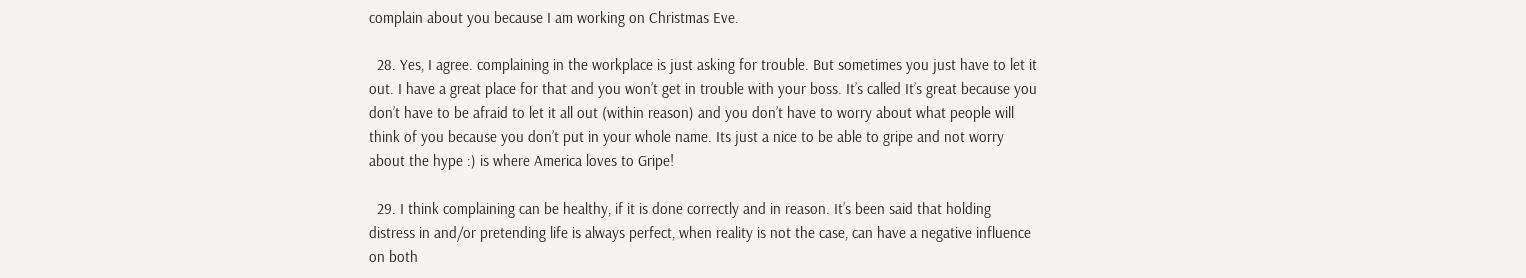complain about you because I am working on Christmas Eve.

  28. Yes, I agree. complaining in the workplace is just asking for trouble. But sometimes you just have to let it out. I have a great place for that and you won’t get in trouble with your boss. It’s called It’s great because you don’t have to be afraid to let it all out (within reason) and you don’t have to worry about what people will think of you because you don’t put in your whole name. Its just a nice to be able to gripe and not worry about the hype :) is where America loves to Gripe!

  29. I think complaining can be healthy, if it is done correctly and in reason. It’s been said that holding distress in and/or pretending life is always perfect, when reality is not the case, can have a negative influence on both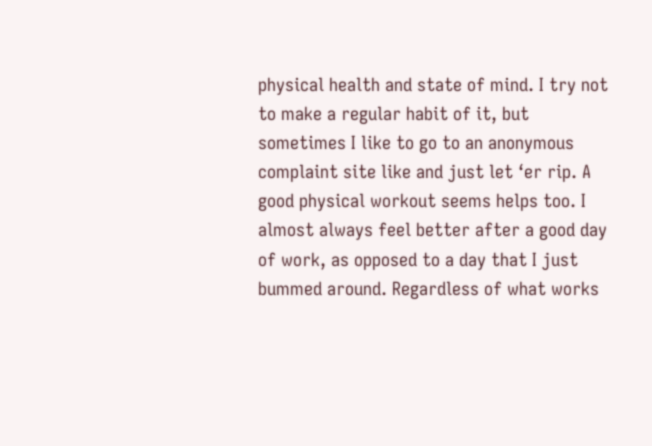physical health and state of mind. I try not to make a regular habit of it, but sometimes I like to go to an anonymous complaint site like and just let ‘er rip. A good physical workout seems helps too. I almost always feel better after a good day of work, as opposed to a day that I just bummed around. Regardless of what works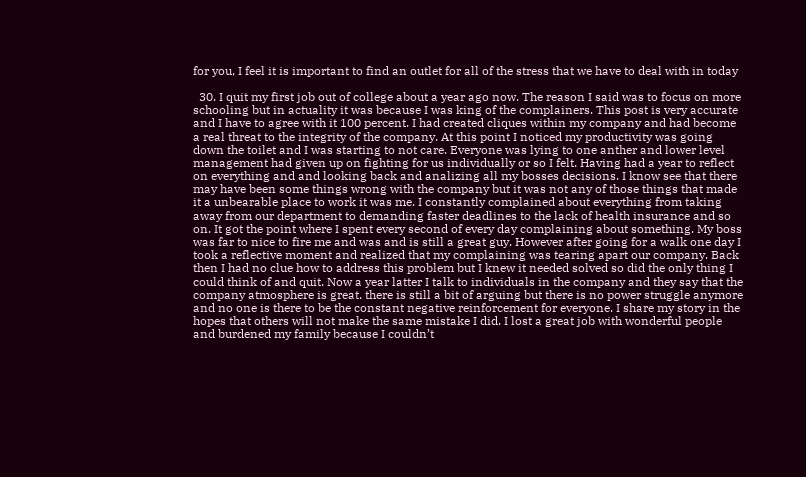for you, I feel it is important to find an outlet for all of the stress that we have to deal with in today

  30. I quit my first job out of college about a year ago now. The reason I said was to focus on more schooling but in actuality it was because I was king of the complainers. This post is very accurate and I have to agree with it 100 percent. I had created cliques within my company and had become a real threat to the integrity of the company. At this point I noticed my productivity was going down the toilet and I was starting to not care. Everyone was lying to one anther and lower level management had given up on fighting for us individually or so I felt. Having had a year to reflect on everything and and looking back and analizing all my bosses decisions. I know see that there may have been some things wrong with the company but it was not any of those things that made it a unbearable place to work it was me. I constantly complained about everything from taking away from our department to demanding faster deadlines to the lack of health insurance and so on. It got the point where I spent every second of every day complaining about something. My boss was far to nice to fire me and was and is still a great guy. However after going for a walk one day I took a reflective moment and realized that my complaining was tearing apart our company. Back then I had no clue how to address this problem but I knew it needed solved so did the only thing I could think of and quit. Now a year latter I talk to individuals in the company and they say that the company atmosphere is great. there is still a bit of arguing but there is no power struggle anymore and no one is there to be the constant negative reinforcement for everyone. I share my story in the hopes that others will not make the same mistake I did. I lost a great job with wonderful people and burdened my family because I couldn’t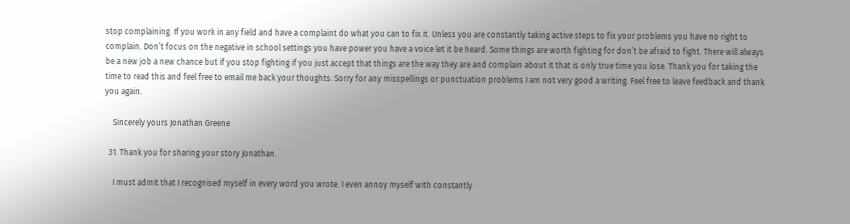stop complaining. If you work in any field and have a complaint do what you can to fix it. Unless you are constantly taking active steps to fix your problems you have no right to complain. Don’t focus on the negative in school settings you have power you have a voice let it be heard. Some things are worth fighting for don’t be afraid to fight. There will always be a new job a new chance but if you stop fighting if you just accept that things are the way they are and complain about it that is only true time you lose. Thank you for taking the time to read this and feel free to email me back your thoughts. Sorry for any misspellings or punctuation problems I am not very good a writing. Feel free to leave feedback and thank you again.

    Sincerely yours Jonathan Greene

  31. Thank you for sharing your story Jonathan.

    I must admit that I recognised myself in every word you wrote. I even annoy myself with constantly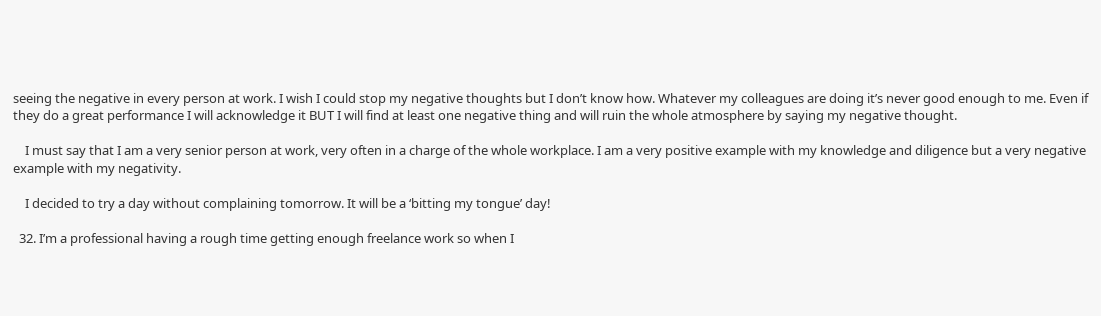seeing the negative in every person at work. I wish I could stop my negative thoughts but I don’t know how. Whatever my colleagues are doing it’s never good enough to me. Even if they do a great performance I will acknowledge it BUT I will find at least one negative thing and will ruin the whole atmosphere by saying my negative thought.

    I must say that I am a very senior person at work, very often in a charge of the whole workplace. I am a very positive example with my knowledge and diligence but a very negative example with my negativity.

    I decided to try a day without complaining tomorrow. It will be a ‘bitting my tongue’ day!

  32. I’m a professional having a rough time getting enough freelance work so when I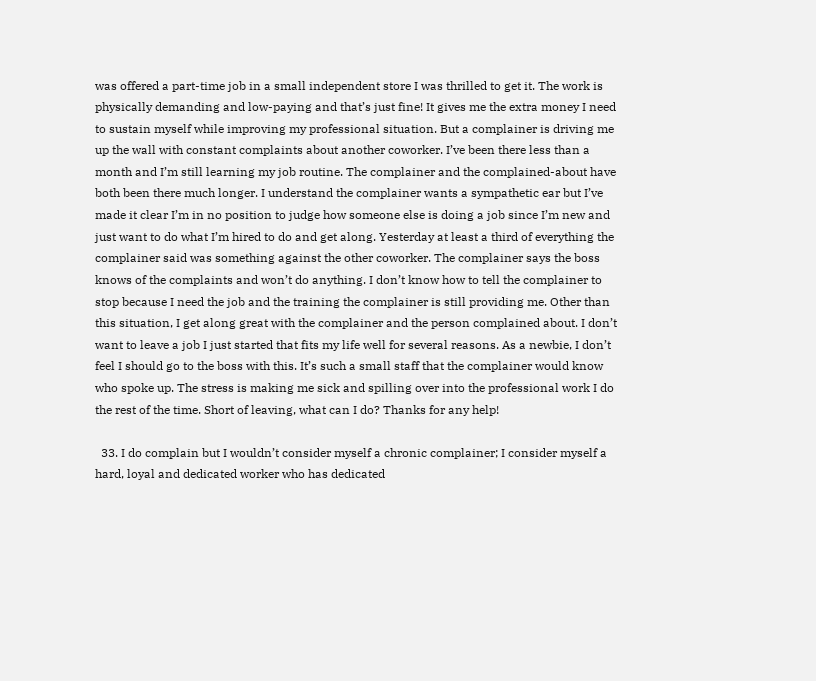was offered a part-time job in a small independent store I was thrilled to get it. The work is physically demanding and low-paying and that’s just fine! It gives me the extra money I need to sustain myself while improving my professional situation. But a complainer is driving me up the wall with constant complaints about another coworker. I’ve been there less than a month and I’m still learning my job routine. The complainer and the complained-about have both been there much longer. I understand the complainer wants a sympathetic ear but I’ve made it clear I’m in no position to judge how someone else is doing a job since I’m new and just want to do what I’m hired to do and get along. Yesterday at least a third of everything the complainer said was something against the other coworker. The complainer says the boss knows of the complaints and won’t do anything. I don’t know how to tell the complainer to stop because I need the job and the training the complainer is still providing me. Other than this situation, I get along great with the complainer and the person complained about. I don’t want to leave a job I just started that fits my life well for several reasons. As a newbie, I don’t feel I should go to the boss with this. It’s such a small staff that the complainer would know who spoke up. The stress is making me sick and spilling over into the professional work I do the rest of the time. Short of leaving, what can I do? Thanks for any help!

  33. I do complain but I wouldn’t consider myself a chronic complainer; I consider myself a hard, loyal and dedicated worker who has dedicated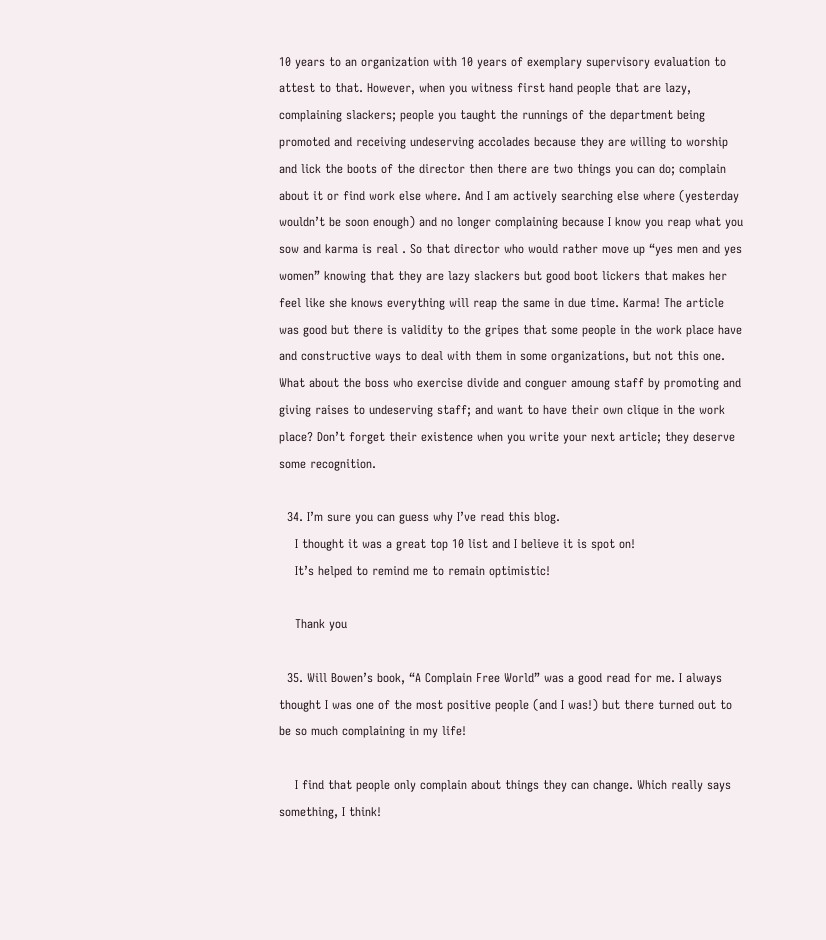10 years to an organization with 10 years of exemplary supervisory evaluation to attest to that. However, when you witness first hand people that are lazy, complaining slackers; people you taught the runnings of the department being promoted and receiving undeserving accolades because they are willing to worship and lick the boots of the director then there are two things you can do; complain about it or find work else where. And I am actively searching else where (yesterday wouldn’t be soon enough) and no longer complaining because I know you reap what you sow and karma is real . So that director who would rather move up “yes men and yes women” knowing that they are lazy slackers but good boot lickers that makes her feel like she knows everything will reap the same in due time. Karma! The article was good but there is validity to the gripes that some people in the work place have and constructive ways to deal with them in some organizations, but not this one. What about the boss who exercise divide and conguer amoung staff by promoting and giving raises to undeserving staff; and want to have their own clique in the work place? Don’t forget their existence when you write your next article; they deserve some recognition.

  34. I’m sure you can guess why I’ve read this blog.
    I thought it was a great top 10 list and I believe it is spot on!
    It’s helped to remind me to remain optimistic!

    Thank you

  35. Will Bowen’s book, “A Complain Free World” was a good read for me. I always thought I was one of the most positive people (and I was!) but there turned out to be so much complaining in my life!

    I find that people only complain about things they can change. Which really says something, I think!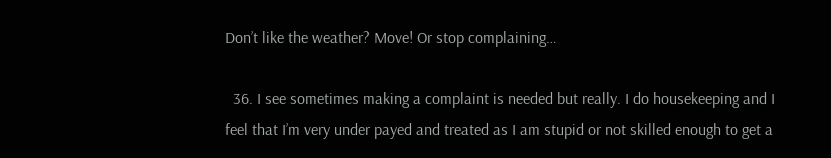Don’t like the weather? Move! Or stop complaining…

  36. I see sometimes making a complaint is needed but really. I do housekeeping and I feel that I’m very under payed and treated as I am stupid or not skilled enough to get a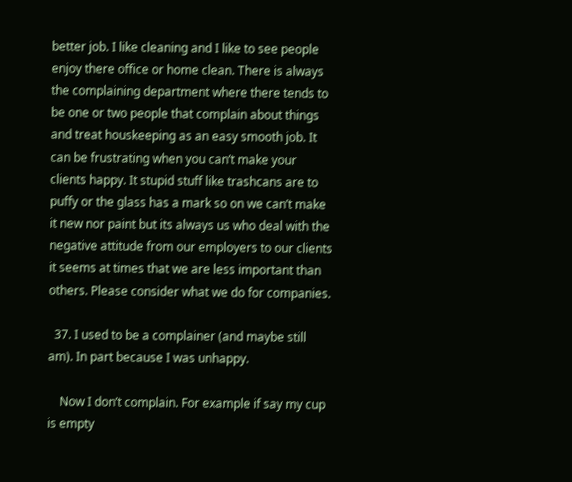better job. I like cleaning and I like to see people enjoy there office or home clean. There is always the complaining department where there tends to be one or two people that complain about things and treat houskeeping as an easy smooth job. It can be frustrating when you can’t make your clients happy. It stupid stuff like trashcans are to puffy or the glass has a mark so on we can’t make it new nor paint but its always us who deal with the negative attitude from our employers to our clients it seems at times that we are less important than others. Please consider what we do for companies.

  37. I used to be a complainer (and maybe still am). In part because I was unhappy.

    Now I don’t complain. For example if say my cup is empty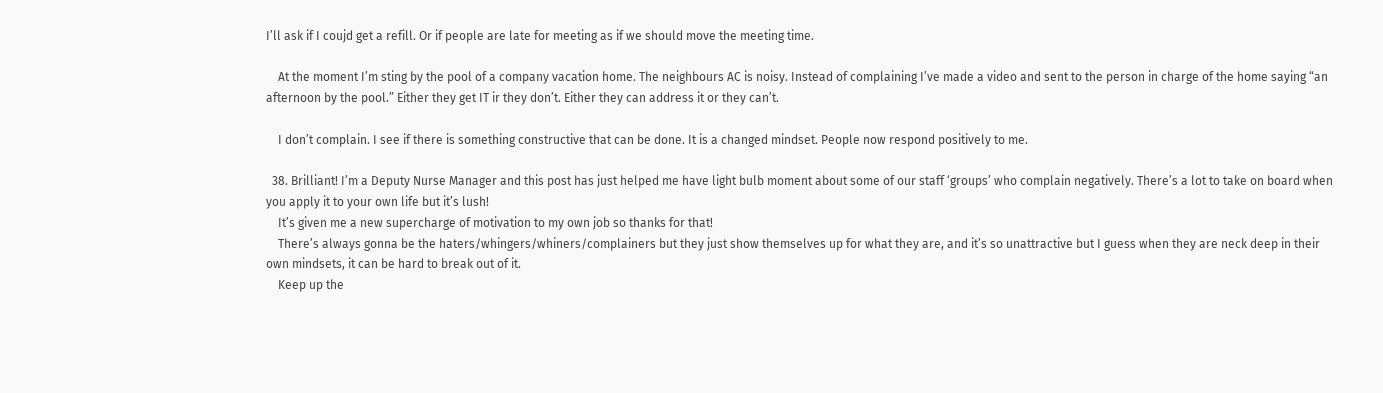I’ll ask if I coujd get a refill. Or if people are late for meeting as if we should move the meeting time.

    At the moment I’m sting by the pool of a company vacation home. The neighbours AC is noisy. Instead of complaining I’ve made a video and sent to the person in charge of the home saying “an afternoon by the pool.” Either they get IT ir they don’t. Either they can address it or they can’t.

    I don’t complain. I see if there is something constructive that can be done. It is a changed mindset. People now respond positively to me.

  38. Brilliant! I’m a Deputy Nurse Manager and this post has just helped me have light bulb moment about some of our staff ‘groups’ who complain negatively. There’s a lot to take on board when you apply it to your own life but it’s lush!
    It’s given me a new supercharge of motivation to my own job so thanks for that!
    There’s always gonna be the haters/whingers/whiners/complainers but they just show themselves up for what they are, and it’s so unattractive but I guess when they are neck deep in their own mindsets, it can be hard to break out of it.
    Keep up the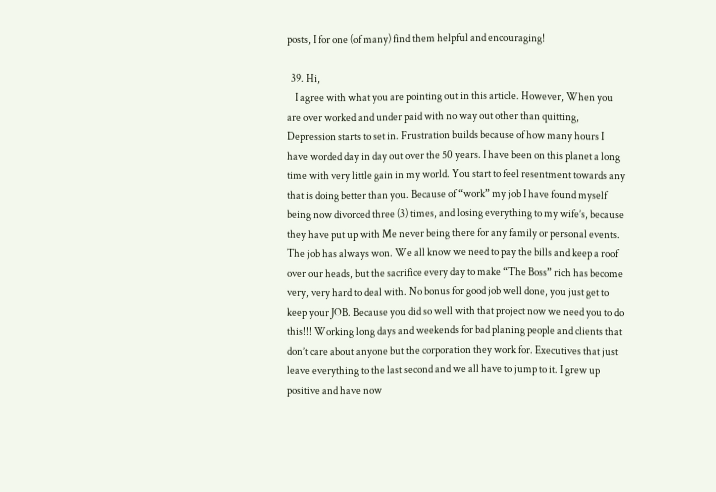posts, I for one (of many) find them helpful and encouraging!

  39. Hi,
    I agree with what you are pointing out in this article. However, When you are over worked and under paid with no way out other than quitting, Depression starts to set in. Frustration builds because of how many hours I have worded day in day out over the 50 years. I have been on this planet a long time with very little gain in my world. You start to feel resentment towards any that is doing better than you. Because of “work” my job I have found myself being now divorced three (3) times, and losing everything to my wife’s, because they have put up with Me never being there for any family or personal events. The job has always won. We all know we need to pay the bills and keep a roof over our heads, but the sacrifice every day to make “The Boss” rich has become very, very hard to deal with. No bonus for good job well done, you just get to keep your JOB. Because you did so well with that project now we need you to do this!!! Working long days and weekends for bad planing people and clients that don’t care about anyone but the corporation they work for. Executives that just leave everything to the last second and we all have to jump to it. I grew up positive and have now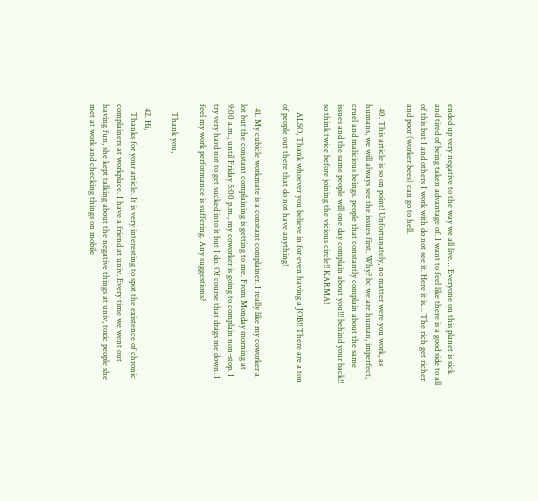ended up very negative to the way we all live… Everyone on this planet is sick and tired of being taken advantage of. I want to feel like there is a good side to all of this but I and others I work with do not see it. Here it is… The rich get richer and poor (worker bees) can go to hell.

  40. This article is so on point! Unfortunately, no matter were you work, as humans, we will always see the issues first. Why? bc we are human, imperfect, cruel and malicious beings. people that constantly complain about the same issues and the same people will one day complain about you!!! behind your back!! so think twice before joining the vicious circle!! KARMA!

    ALSO, Thank whoever you believe in for even having a JOB!! There are a ton of people out there that do not have anything!

  41. My cubicle workmate is a constant complainer. I really like my coworker a lot but the constant complaining is getting to me. From Monday morning at 9:00 a.m., until Friday 5:00 p.m., my coworker is going to complain non-stop. I try very hard not to get sucked into it but I do. Of course that drags me down. I feel my work performance is suffering. Any suggestions?

    Thank you,

  42. Hi,
    Thanks for your article. It is very interesting to spot the existence of chronic complainers at workplace. I have a friend at univ. Every time we went out having fun, she kept talking about the negative things at univ, toxic people she met at work and checking things on mobile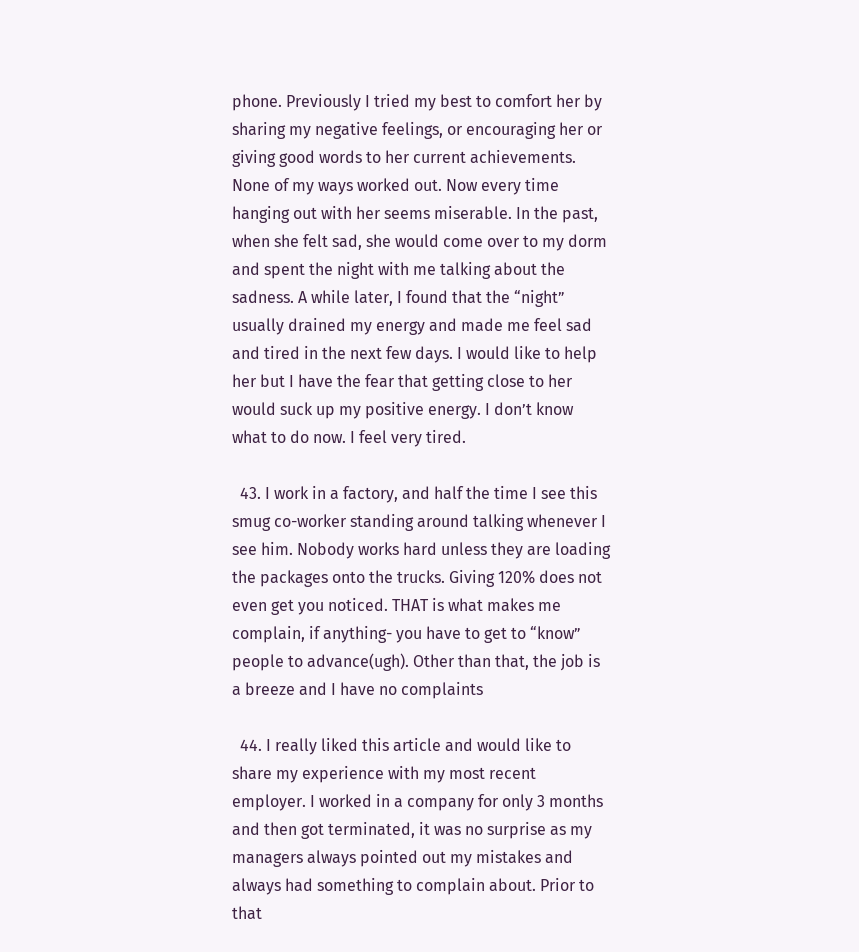phone. Previously I tried my best to comfort her by sharing my negative feelings, or encouraging her or giving good words to her current achievements. None of my ways worked out. Now every time hanging out with her seems miserable. In the past, when she felt sad, she would come over to my dorm and spent the night with me talking about the sadness. A while later, I found that the “night” usually drained my energy and made me feel sad and tired in the next few days. I would like to help her but I have the fear that getting close to her would suck up my positive energy. I don’t know what to do now. I feel very tired.

  43. I work in a factory, and half the time I see this smug co-worker standing around talking whenever I see him. Nobody works hard unless they are loading the packages onto the trucks. Giving 120% does not even get you noticed. THAT is what makes me complain, if anything- you have to get to “know” people to advance(ugh). Other than that, the job is a breeze and I have no complaints

  44. I really liked this article and would like to share my experience with my most recent employer. I worked in a company for only 3 months and then got terminated, it was no surprise as my managers always pointed out my mistakes and always had something to complain about. Prior to that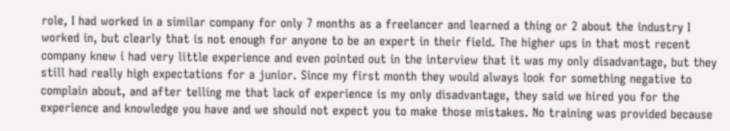role, I had worked in a similar company for only 7 months as a freelancer and learned a thing or 2 about the industry I worked in, but clearly that is not enough for anyone to be an expert in their field. The higher ups in that most recent company knew i had very little experience and even pointed out in the interview that it was my only disadvantage, but they still had really high expectations for a junior. Since my first month they would always look for something negative to complain about, and after telling me that lack of experience is my only disadvantage, they said we hired you for the experience and knowledge you have and we should not expect you to make those mistakes. No training was provided because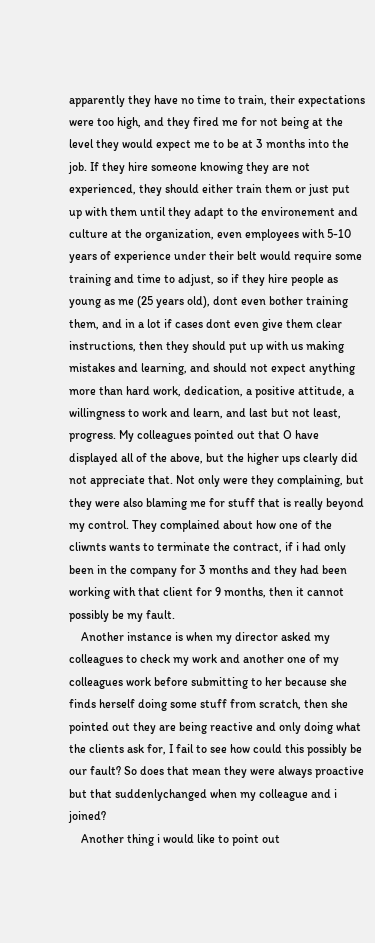apparently they have no time to train, their expectations were too high, and they fired me for not being at the level they would expect me to be at 3 months into the job. If they hire someone knowing they are not experienced, they should either train them or just put up with them until they adapt to the environement and culture at the organization, even employees with 5-10 years of experience under their belt would require some training and time to adjust, so if they hire people as young as me (25 years old), dont even bother training them, and in a lot if cases dont even give them clear instructions, then they should put up with us making mistakes and learning, and should not expect anything more than hard work, dedication, a positive attitude, a willingness to work and learn, and last but not least, progress. My colleagues pointed out that O have displayed all of the above, but the higher ups clearly did not appreciate that. Not only were they complaining, but they were also blaming me for stuff that is really beyond my control. They complained about how one of the cliwnts wants to terminate the contract, if i had only been in the company for 3 months and they had been working with that client for 9 months, then it cannot possibly be my fault.
    Another instance is when my director asked my colleagues to check my work and another one of my colleagues work before submitting to her because she finds herself doing some stuff from scratch, then she pointed out they are being reactive and only doing what the clients ask for, I fail to see how could this possibly be our fault? So does that mean they were always proactive but that suddenlychanged when my colleague and i joined?
    Another thing i would like to point out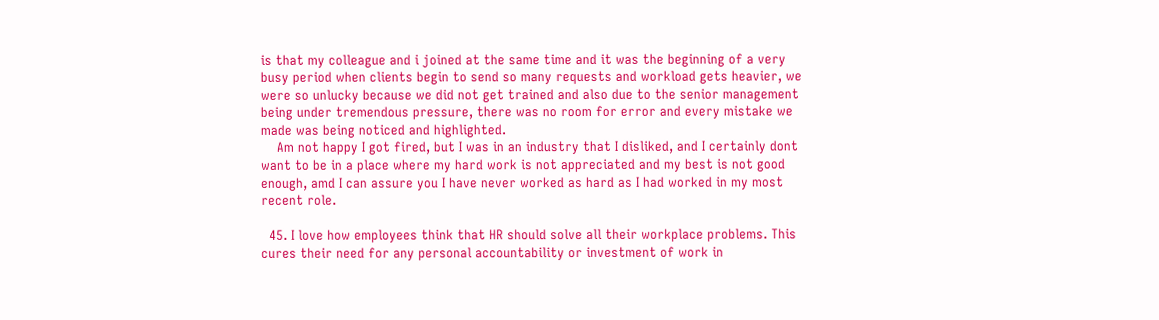is that my colleague and i joined at the same time and it was the beginning of a very busy period when clients begin to send so many requests and workload gets heavier, we were so unlucky because we did not get trained and also due to the senior management being under tremendous pressure, there was no room for error and every mistake we made was being noticed and highlighted.
    Am not happy I got fired, but I was in an industry that I disliked, and I certainly dont want to be in a place where my hard work is not appreciated and my best is not good enough, amd I can assure you I have never worked as hard as I had worked in my most recent role.

  45. I love how employees think that HR should solve all their workplace problems. This cures their need for any personal accountability or investment of work in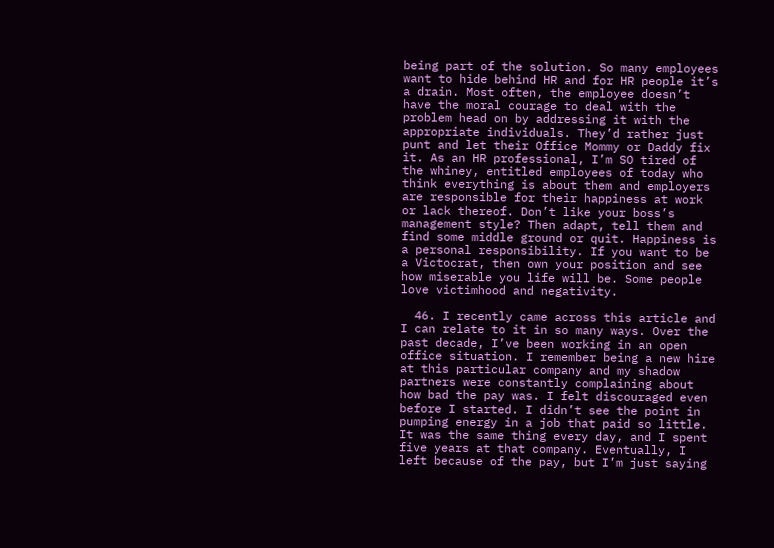being part of the solution. So many employees want to hide behind HR and for HR people it’s a drain. Most often, the employee doesn’t have the moral courage to deal with the problem head on by addressing it with the appropriate individuals. They’d rather just punt and let their Office Mommy or Daddy fix it. As an HR professional, I’m SO tired of the whiney, entitled employees of today who think everything is about them and employers are responsible for their happiness at work or lack thereof. Don’t like your boss’s management style? Then adapt, tell them and find some middle ground or quit. Happiness is a personal responsibility. If you want to be a Victocrat, then own your position and see how miserable you life will be. Some people love victimhood and negativity.

  46. I recently came across this article and I can relate to it in so many ways. Over the past decade, I’ve been working in an open office situation. I remember being a new hire at this particular company and my shadow partners were constantly complaining about how bad the pay was. I felt discouraged even before I started. I didn’t see the point in pumping energy in a job that paid so little. It was the same thing every day, and I spent five years at that company. Eventually, I left because of the pay, but I’m just saying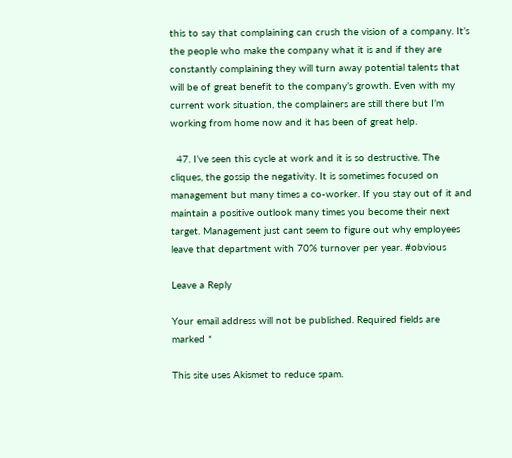this to say that complaining can crush the vision of a company. It’s the people who make the company what it is and if they are constantly complaining they will turn away potential talents that will be of great benefit to the company’s growth. Even with my current work situation, the complainers are still there but I’m working from home now and it has been of great help.

  47. I’ve seen this cycle at work and it is so destructive. The cliques, the gossip the negativity. It is sometimes focused on management but many times a co-worker. If you stay out of it and maintain a positive outlook many times you become their next target. Management just cant seem to figure out why employees leave that department with 70% turnover per year. #obvious

Leave a Reply

Your email address will not be published. Required fields are marked *

This site uses Akismet to reduce spam.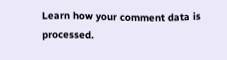Learn how your comment data is processed.